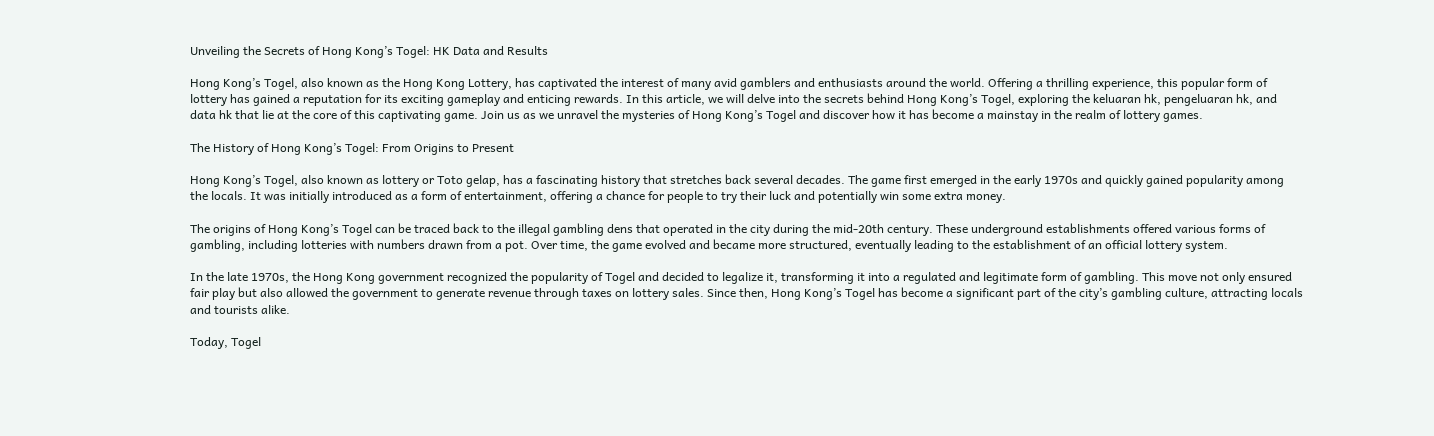Unveiling the Secrets of Hong Kong’s Togel: HK Data and Results

Hong Kong’s Togel, also known as the Hong Kong Lottery, has captivated the interest of many avid gamblers and enthusiasts around the world. Offering a thrilling experience, this popular form of lottery has gained a reputation for its exciting gameplay and enticing rewards. In this article, we will delve into the secrets behind Hong Kong’s Togel, exploring the keluaran hk, pengeluaran hk, and data hk that lie at the core of this captivating game. Join us as we unravel the mysteries of Hong Kong’s Togel and discover how it has become a mainstay in the realm of lottery games.

The History of Hong Kong’s Togel: From Origins to Present

Hong Kong’s Togel, also known as lottery or Toto gelap, has a fascinating history that stretches back several decades. The game first emerged in the early 1970s and quickly gained popularity among the locals. It was initially introduced as a form of entertainment, offering a chance for people to try their luck and potentially win some extra money.

The origins of Hong Kong’s Togel can be traced back to the illegal gambling dens that operated in the city during the mid-20th century. These underground establishments offered various forms of gambling, including lotteries with numbers drawn from a pot. Over time, the game evolved and became more structured, eventually leading to the establishment of an official lottery system.

In the late 1970s, the Hong Kong government recognized the popularity of Togel and decided to legalize it, transforming it into a regulated and legitimate form of gambling. This move not only ensured fair play but also allowed the government to generate revenue through taxes on lottery sales. Since then, Hong Kong’s Togel has become a significant part of the city’s gambling culture, attracting locals and tourists alike.

Today, Togel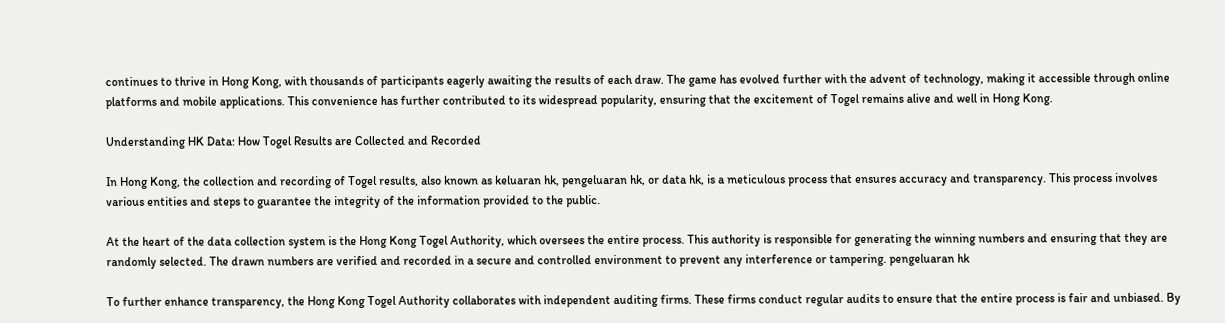continues to thrive in Hong Kong, with thousands of participants eagerly awaiting the results of each draw. The game has evolved further with the advent of technology, making it accessible through online platforms and mobile applications. This convenience has further contributed to its widespread popularity, ensuring that the excitement of Togel remains alive and well in Hong Kong.

Understanding HK Data: How Togel Results are Collected and Recorded

In Hong Kong, the collection and recording of Togel results, also known as keluaran hk, pengeluaran hk, or data hk, is a meticulous process that ensures accuracy and transparency. This process involves various entities and steps to guarantee the integrity of the information provided to the public.

At the heart of the data collection system is the Hong Kong Togel Authority, which oversees the entire process. This authority is responsible for generating the winning numbers and ensuring that they are randomly selected. The drawn numbers are verified and recorded in a secure and controlled environment to prevent any interference or tampering. pengeluaran hk

To further enhance transparency, the Hong Kong Togel Authority collaborates with independent auditing firms. These firms conduct regular audits to ensure that the entire process is fair and unbiased. By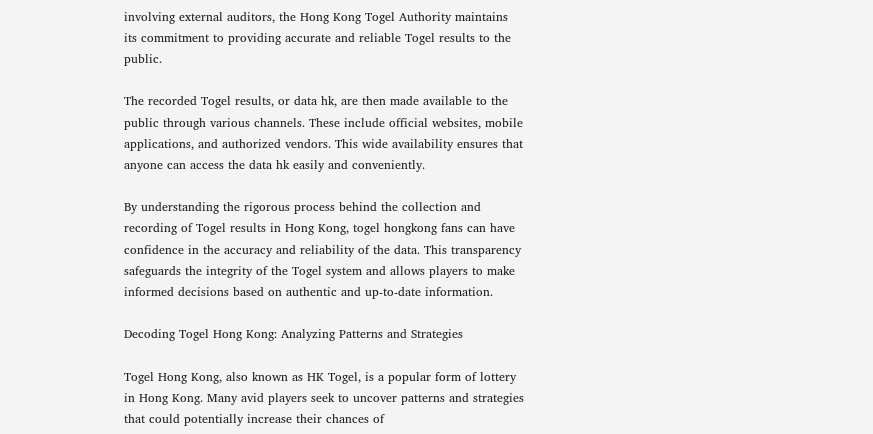involving external auditors, the Hong Kong Togel Authority maintains its commitment to providing accurate and reliable Togel results to the public.

The recorded Togel results, or data hk, are then made available to the public through various channels. These include official websites, mobile applications, and authorized vendors. This wide availability ensures that anyone can access the data hk easily and conveniently.

By understanding the rigorous process behind the collection and recording of Togel results in Hong Kong, togel hongkong fans can have confidence in the accuracy and reliability of the data. This transparency safeguards the integrity of the Togel system and allows players to make informed decisions based on authentic and up-to-date information.

Decoding Togel Hong Kong: Analyzing Patterns and Strategies

Togel Hong Kong, also known as HK Togel, is a popular form of lottery in Hong Kong. Many avid players seek to uncover patterns and strategies that could potentially increase their chances of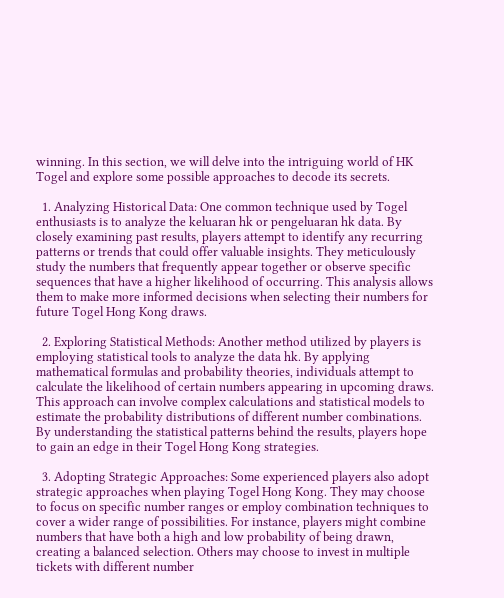winning. In this section, we will delve into the intriguing world of HK Togel and explore some possible approaches to decode its secrets.

  1. Analyzing Historical Data: One common technique used by Togel enthusiasts is to analyze the keluaran hk or pengeluaran hk data. By closely examining past results, players attempt to identify any recurring patterns or trends that could offer valuable insights. They meticulously study the numbers that frequently appear together or observe specific sequences that have a higher likelihood of occurring. This analysis allows them to make more informed decisions when selecting their numbers for future Togel Hong Kong draws.

  2. Exploring Statistical Methods: Another method utilized by players is employing statistical tools to analyze the data hk. By applying mathematical formulas and probability theories, individuals attempt to calculate the likelihood of certain numbers appearing in upcoming draws. This approach can involve complex calculations and statistical models to estimate the probability distributions of different number combinations. By understanding the statistical patterns behind the results, players hope to gain an edge in their Togel Hong Kong strategies.

  3. Adopting Strategic Approaches: Some experienced players also adopt strategic approaches when playing Togel Hong Kong. They may choose to focus on specific number ranges or employ combination techniques to cover a wider range of possibilities. For instance, players might combine numbers that have both a high and low probability of being drawn, creating a balanced selection. Others may choose to invest in multiple tickets with different number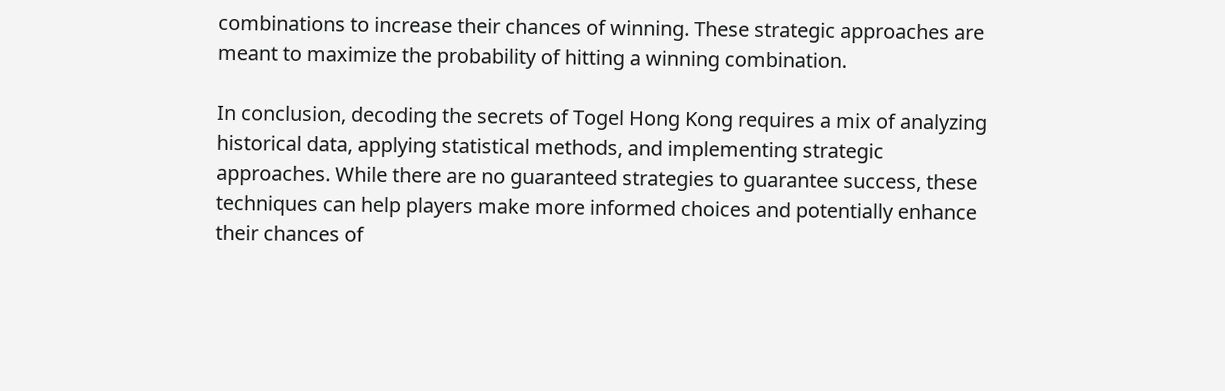combinations to increase their chances of winning. These strategic approaches are meant to maximize the probability of hitting a winning combination.

In conclusion, decoding the secrets of Togel Hong Kong requires a mix of analyzing historical data, applying statistical methods, and implementing strategic approaches. While there are no guaranteed strategies to guarantee success, these techniques can help players make more informed choices and potentially enhance their chances of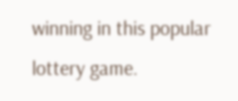winning in this popular lottery game.